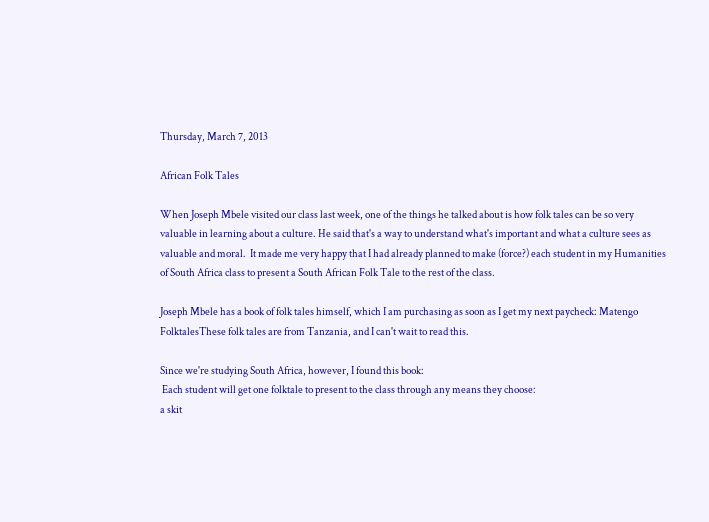Thursday, March 7, 2013

African Folk Tales

When Joseph Mbele visited our class last week, one of the things he talked about is how folk tales can be so very valuable in learning about a culture. He said that's a way to understand what's important and what a culture sees as valuable and moral.  It made me very happy that I had already planned to make (force?) each student in my Humanities of South Africa class to present a South African Folk Tale to the rest of the class.

Joseph Mbele has a book of folk tales himself, which I am purchasing as soon as I get my next paycheck: Matengo FolktalesThese folk tales are from Tanzania, and I can't wait to read this.

Since we're studying South Africa, however, I found this book:
 Each student will get one folktale to present to the class through any means they choose:
a skit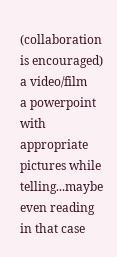(collaboration is encouraged)
a video/film
a powerpoint with appropriate pictures while telling...maybe even reading in that case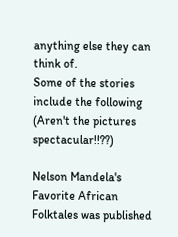anything else they can think of.
Some of the stories include the following (Aren't the pictures spectacular!!??)

Nelson Mandela's Favorite African Folktales was published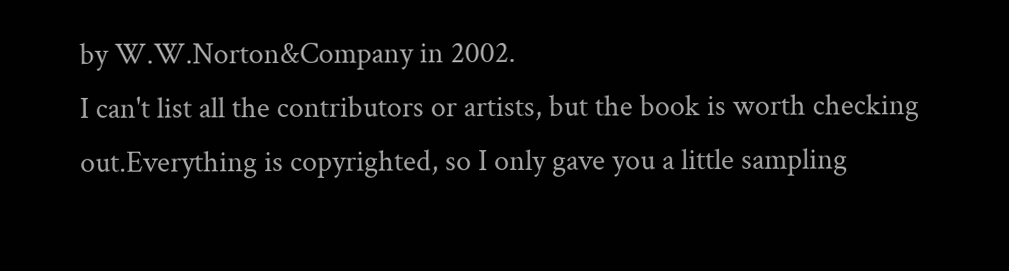by W.W.Norton&Company in 2002.
I can't list all the contributors or artists, but the book is worth checking out.Everything is copyrighted, so I only gave you a little sampling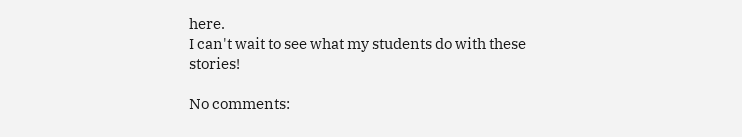here.
I can't wait to see what my students do with these stories!

No comments: